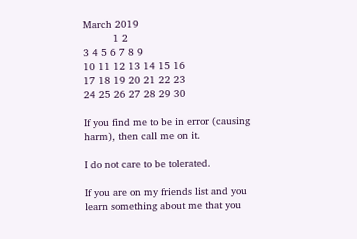March 2019
          1 2
3 4 5 6 7 8 9
10 11 12 13 14 15 16
17 18 19 20 21 22 23
24 25 26 27 28 29 30

If you find me to be in error (causing harm), then call me on it.

I do not care to be tolerated.

If you are on my friends list and you learn something about me that you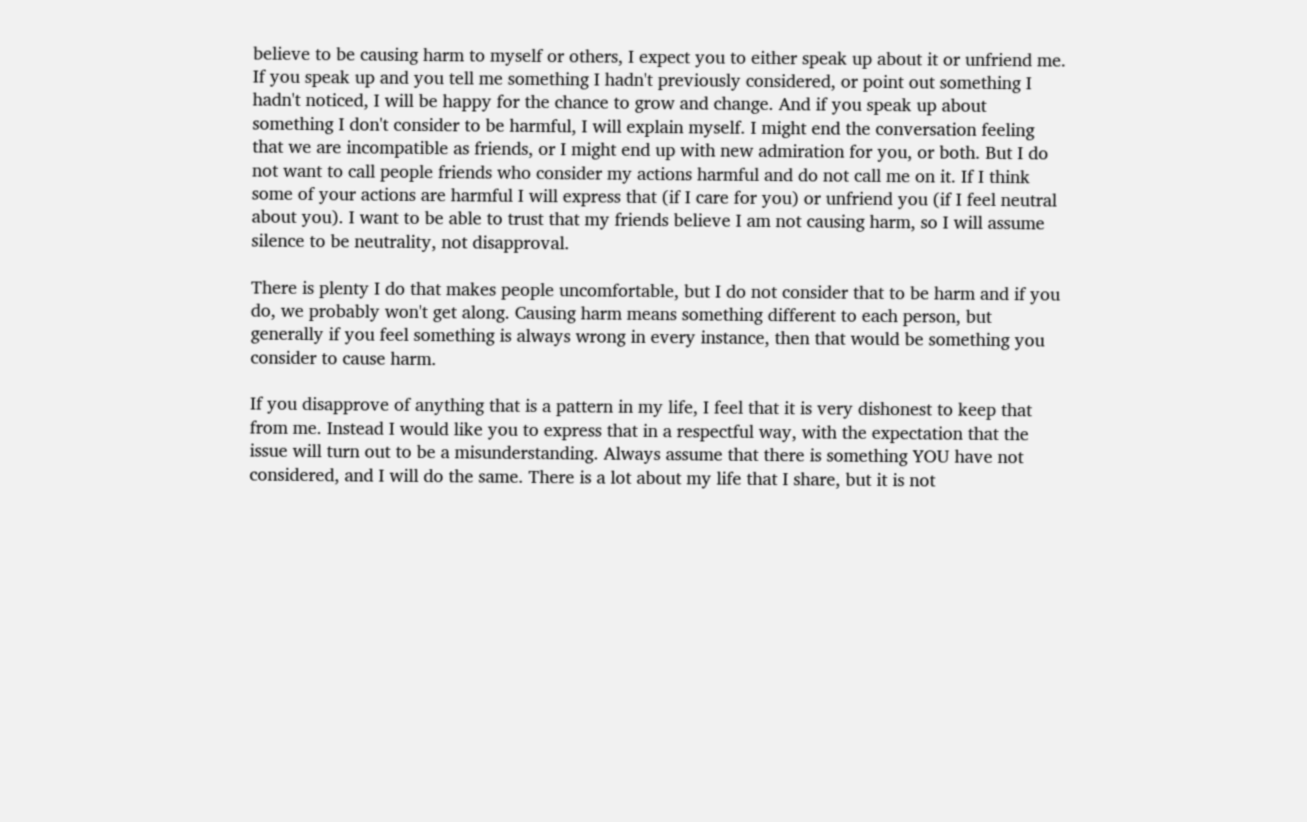believe to be causing harm to myself or others, I expect you to either speak up about it or unfriend me. If you speak up and you tell me something I hadn't previously considered, or point out something I hadn't noticed, I will be happy for the chance to grow and change. And if you speak up about something I don't consider to be harmful, I will explain myself. I might end the conversation feeling that we are incompatible as friends, or I might end up with new admiration for you, or both. But I do not want to call people friends who consider my actions harmful and do not call me on it. If I think some of your actions are harmful I will express that (if I care for you) or unfriend you (if I feel neutral about you). I want to be able to trust that my friends believe I am not causing harm, so I will assume silence to be neutrality, not disapproval.

There is plenty I do that makes people uncomfortable, but I do not consider that to be harm and if you do, we probably won't get along. Causing harm means something different to each person, but generally if you feel something is always wrong in every instance, then that would be something you consider to cause harm.

If you disapprove of anything that is a pattern in my life, I feel that it is very dishonest to keep that from me. Instead I would like you to express that in a respectful way, with the expectation that the issue will turn out to be a misunderstanding. Always assume that there is something YOU have not considered, and I will do the same. There is a lot about my life that I share, but it is not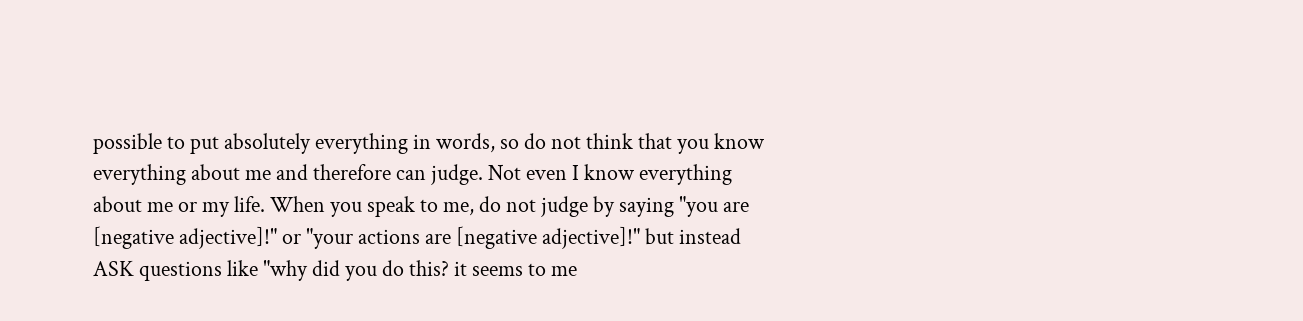possible to put absolutely everything in words, so do not think that you know everything about me and therefore can judge. Not even I know everything about me or my life. When you speak to me, do not judge by saying "you are [negative adjective]!" or "your actions are [negative adjective]!" but instead ASK questions like "why did you do this? it seems to me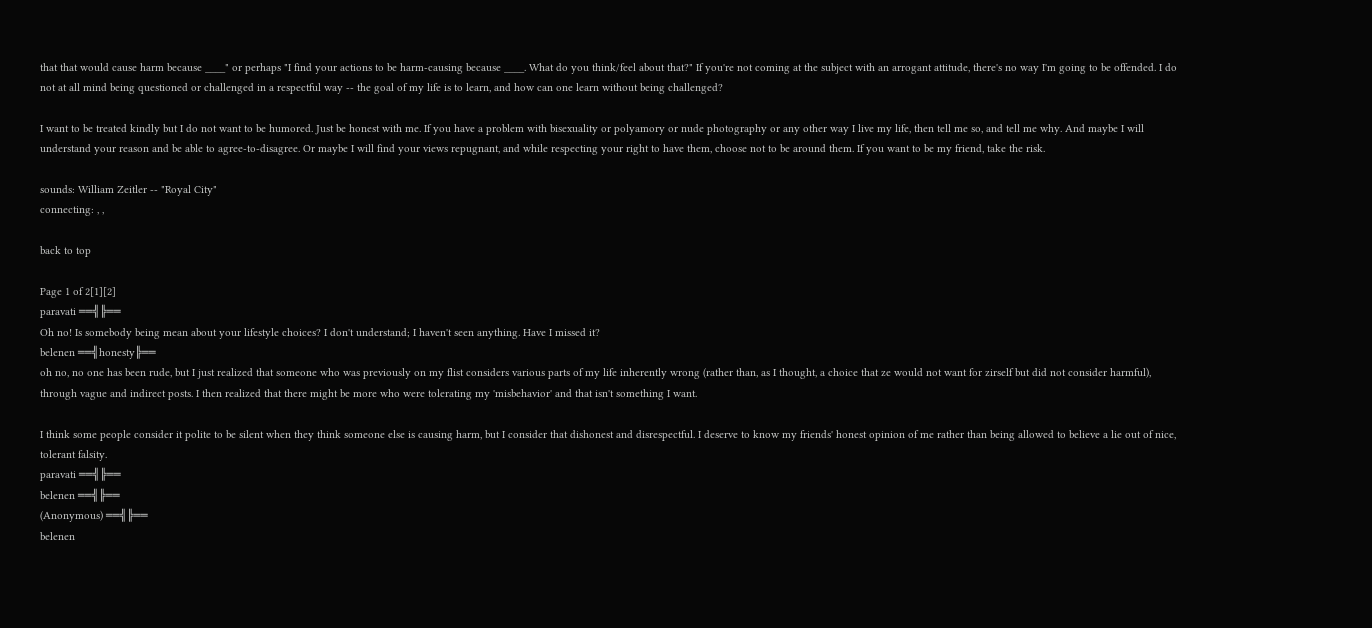that that would cause harm because ____" or perhaps "I find your actions to be harm-causing because ____. What do you think/feel about that?" If you're not coming at the subject with an arrogant attitude, there's no way I'm going to be offended. I do not at all mind being questioned or challenged in a respectful way -- the goal of my life is to learn, and how can one learn without being challenged?

I want to be treated kindly but I do not want to be humored. Just be honest with me. If you have a problem with bisexuality or polyamory or nude photography or any other way I live my life, then tell me so, and tell me why. And maybe I will understand your reason and be able to agree-to-disagree. Or maybe I will find your views repugnant, and while respecting your right to have them, choose not to be around them. If you want to be my friend, take the risk.

sounds: William Zeitler -- "Royal City"
connecting: , ,

back to top

Page 1 of 2[1][2]
paravati ══╣╠══
Oh no! Is somebody being mean about your lifestyle choices? I don't understand; I haven't seen anything. Have I missed it?
belenen ══╣honesty╠══
oh no, no one has been rude, but I just realized that someone who was previously on my flist considers various parts of my life inherently wrong (rather than, as I thought, a choice that ze would not want for zirself but did not consider harmful), through vague and indirect posts. I then realized that there might be more who were tolerating my 'misbehavior' and that isn't something I want.

I think some people consider it polite to be silent when they think someone else is causing harm, but I consider that dishonest and disrespectful. I deserve to know my friends' honest opinion of me rather than being allowed to believe a lie out of nice, tolerant falsity.
paravati ══╣╠══
belenen ══╣╠══
(Anonymous) ══╣╠══
belenen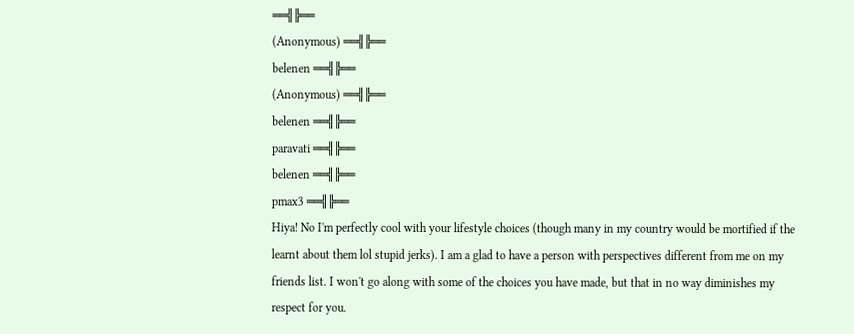══╣╠══
(Anonymous) ══╣╠══
belenen ══╣╠══
(Anonymous) ══╣╠══
belenen ══╣╠══
paravati ══╣╠══
belenen ══╣╠══
pmax3 ══╣╠══
Hiya! No I'm perfectly cool with your lifestyle choices (though many in my country would be mortified if the learnt about them lol stupid jerks). I am a glad to have a person with perspectives different from me on my friends list. I won't go along with some of the choices you have made, but that in no way diminishes my respect for you.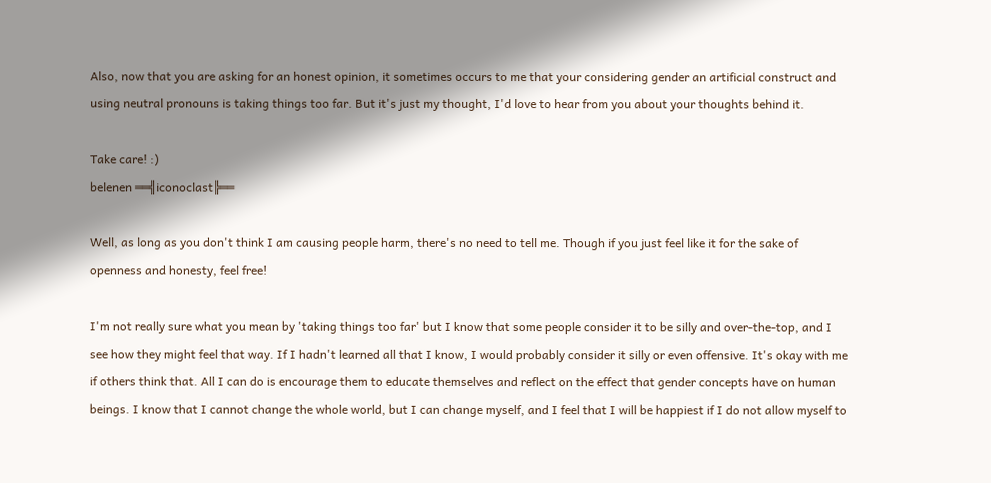Also, now that you are asking for an honest opinion, it sometimes occurs to me that your considering gender an artificial construct and using neutral pronouns is taking things too far. But it's just my thought, I'd love to hear from you about your thoughts behind it.

Take care! :)
belenen ══╣iconoclast╠══

Well, as long as you don't think I am causing people harm, there's no need to tell me. Though if you just feel like it for the sake of openness and honesty, feel free!

I'm not really sure what you mean by 'taking things too far' but I know that some people consider it to be silly and over-the-top, and I see how they might feel that way. If I hadn't learned all that I know, I would probably consider it silly or even offensive. It's okay with me if others think that. All I can do is encourage them to educate themselves and reflect on the effect that gender concepts have on human beings. I know that I cannot change the whole world, but I can change myself, and I feel that I will be happiest if I do not allow myself to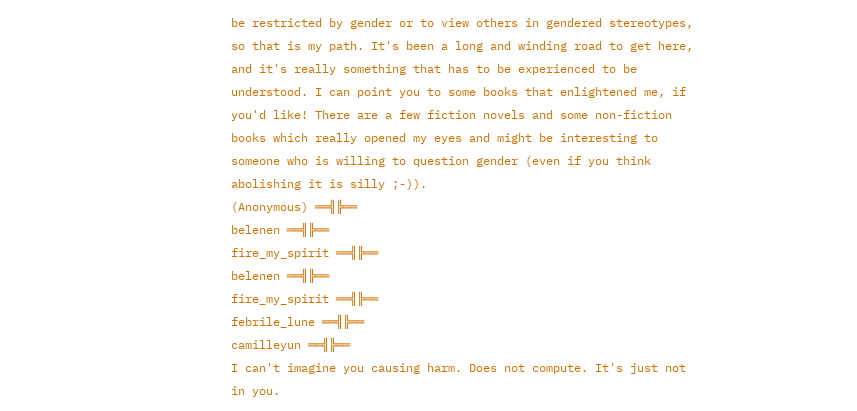be restricted by gender or to view others in gendered stereotypes, so that is my path. It's been a long and winding road to get here, and it's really something that has to be experienced to be understood. I can point you to some books that enlightened me, if you'd like! There are a few fiction novels and some non-fiction books which really opened my eyes and might be interesting to someone who is willing to question gender (even if you think abolishing it is silly ;-)).
(Anonymous) ══╣╠══
belenen ══╣╠══
fire_my_spirit ══╣╠══
belenen ══╣╠══
fire_my_spirit ══╣╠══
febrile_lune ══╣╠══
camilleyun ══╣╠══
I can't imagine you causing harm. Does not compute. It's just not in you.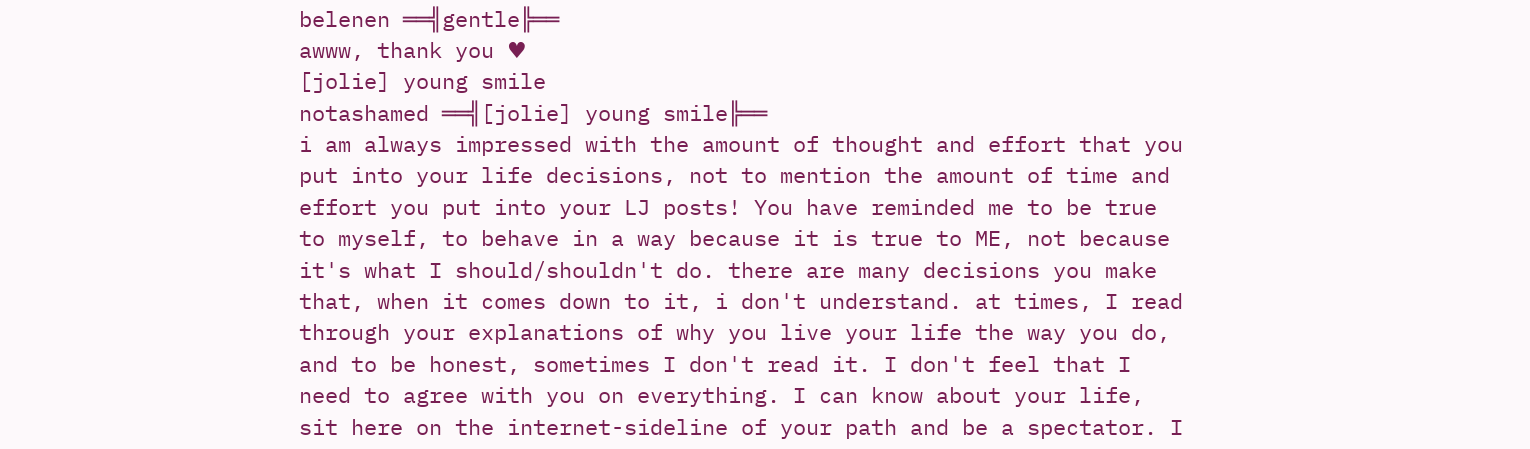belenen ══╣gentle╠══
awww, thank you ♥
[jolie] young smile
notashamed ══╣[jolie] young smile╠══
i am always impressed with the amount of thought and effort that you put into your life decisions, not to mention the amount of time and effort you put into your LJ posts! You have reminded me to be true to myself, to behave in a way because it is true to ME, not because it's what I should/shouldn't do. there are many decisions you make that, when it comes down to it, i don't understand. at times, I read through your explanations of why you live your life the way you do, and to be honest, sometimes I don't read it. I don't feel that I need to agree with you on everything. I can know about your life, sit here on the internet-sideline of your path and be a spectator. I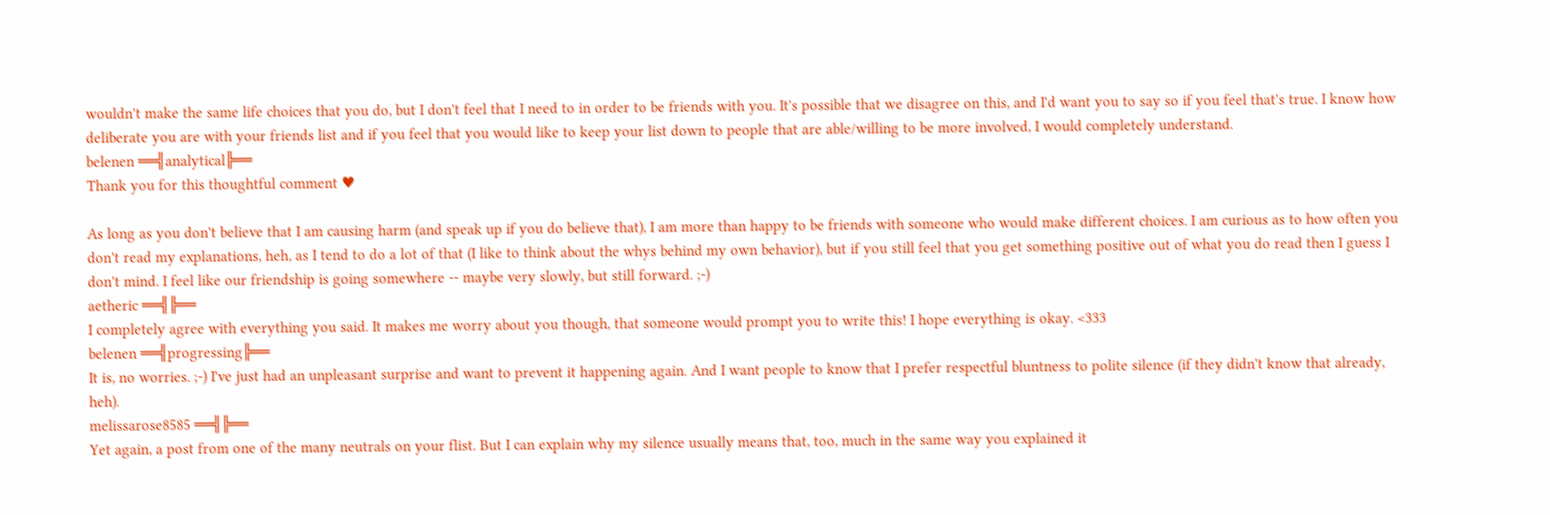wouldn't make the same life choices that you do, but I don't feel that I need to in order to be friends with you. It's possible that we disagree on this, and I'd want you to say so if you feel that's true. I know how deliberate you are with your friends list and if you feel that you would like to keep your list down to people that are able/willing to be more involved, I would completely understand.
belenen ══╣analytical╠══
Thank you for this thoughtful comment ♥

As long as you don't believe that I am causing harm (and speak up if you do believe that), I am more than happy to be friends with someone who would make different choices. I am curious as to how often you don't read my explanations, heh, as I tend to do a lot of that (I like to think about the whys behind my own behavior), but if you still feel that you get something positive out of what you do read then I guess I don't mind. I feel like our friendship is going somewhere -- maybe very slowly, but still forward. ;-)
aetheric ══╣╠══
I completely agree with everything you said. It makes me worry about you though, that someone would prompt you to write this! I hope everything is okay. <333
belenen ══╣progressing╠══
It is, no worries. ;-) I've just had an unpleasant surprise and want to prevent it happening again. And I want people to know that I prefer respectful bluntness to polite silence (if they didn't know that already, heh).
melissarose8585 ══╣╠══
Yet again, a post from one of the many neutrals on your flist. But I can explain why my silence usually means that, too, much in the same way you explained it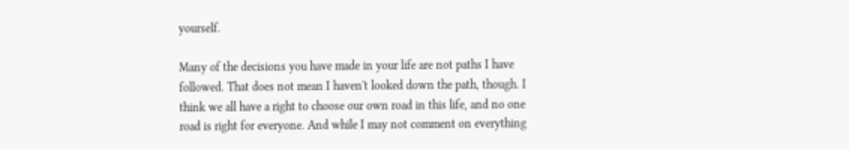yourself.

Many of the decisions you have made in your life are not paths I have followed. That does not mean I haven't looked down the path, though. I think we all have a right to choose our own road in this life, and no one road is right for everyone. And while I may not comment on everything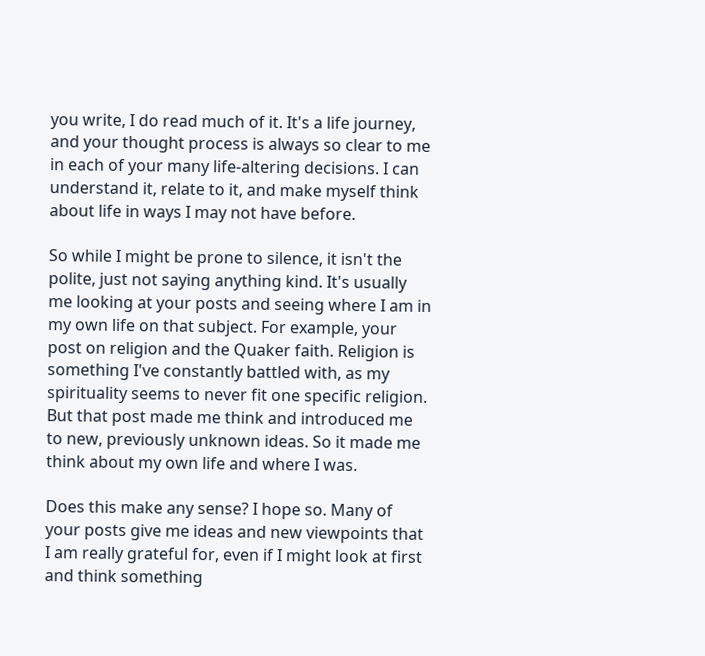you write, I do read much of it. It's a life journey, and your thought process is always so clear to me in each of your many life-altering decisions. I can understand it, relate to it, and make myself think about life in ways I may not have before.

So while I might be prone to silence, it isn't the polite, just not saying anything kind. It's usually me looking at your posts and seeing where I am in my own life on that subject. For example, your post on religion and the Quaker faith. Religion is something I've constantly battled with, as my spirituality seems to never fit one specific religion. But that post made me think and introduced me to new, previously unknown ideas. So it made me think about my own life and where I was.

Does this make any sense? I hope so. Many of your posts give me ideas and new viewpoints that I am really grateful for, even if I might look at first and think something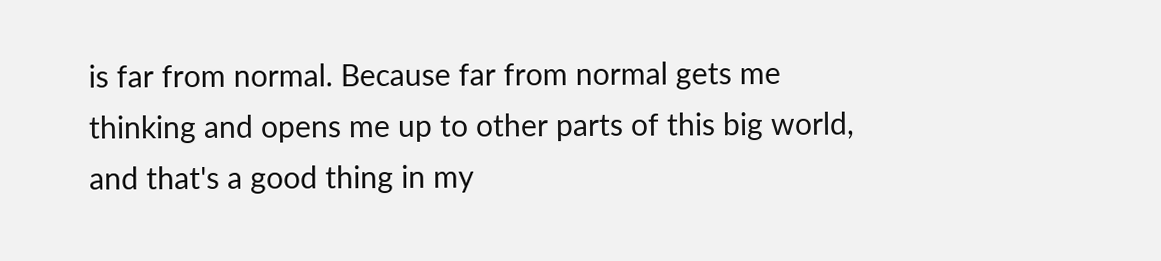is far from normal. Because far from normal gets me thinking and opens me up to other parts of this big world, and that's a good thing in my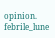opinion.
febrile_lune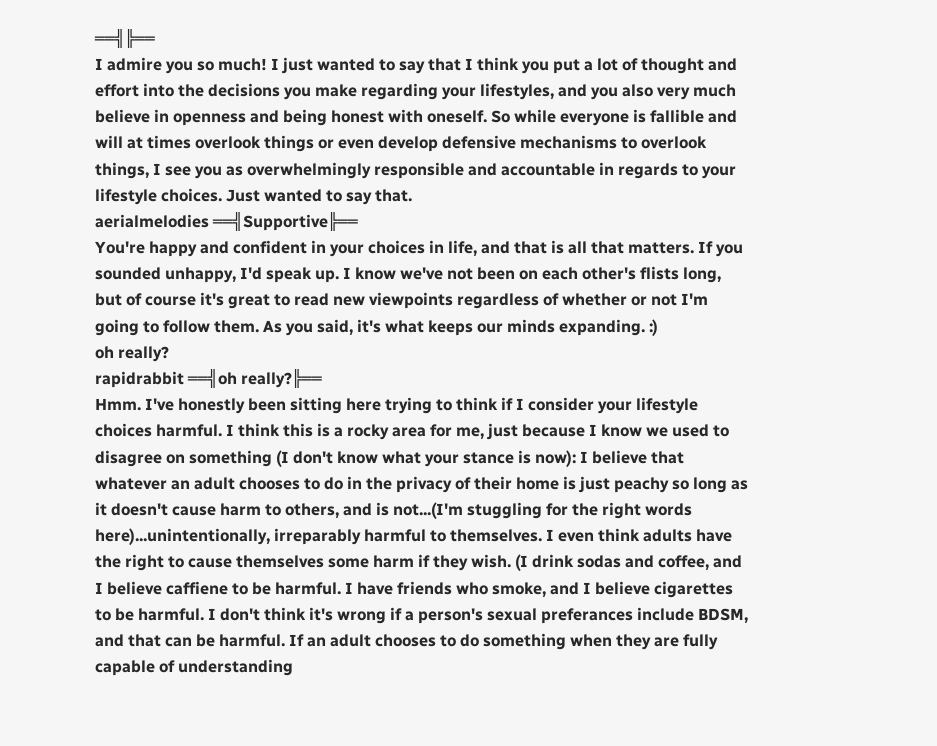══╣╠══
I admire you so much! I just wanted to say that I think you put a lot of thought and effort into the decisions you make regarding your lifestyles, and you also very much believe in openness and being honest with oneself. So while everyone is fallible and will at times overlook things or even develop defensive mechanisms to overlook things, I see you as overwhelmingly responsible and accountable in regards to your lifestyle choices. Just wanted to say that.
aerialmelodies ══╣Supportive╠══
You're happy and confident in your choices in life, and that is all that matters. If you sounded unhappy, I'd speak up. I know we've not been on each other's flists long, but of course it's great to read new viewpoints regardless of whether or not I'm going to follow them. As you said, it's what keeps our minds expanding. :)
oh really?
rapidrabbit ══╣oh really?╠══
Hmm. I've honestly been sitting here trying to think if I consider your lifestyle choices harmful. I think this is a rocky area for me, just because I know we used to disagree on something (I don't know what your stance is now): I believe that whatever an adult chooses to do in the privacy of their home is just peachy so long as it doesn't cause harm to others, and is not...(I'm stuggling for the right words here)...unintentionally, irreparably harmful to themselves. I even think adults have the right to cause themselves some harm if they wish. (I drink sodas and coffee, and I believe caffiene to be harmful. I have friends who smoke, and I believe cigarettes to be harmful. I don't think it's wrong if a person's sexual preferances include BDSM, and that can be harmful. If an adult chooses to do something when they are fully capable of understanding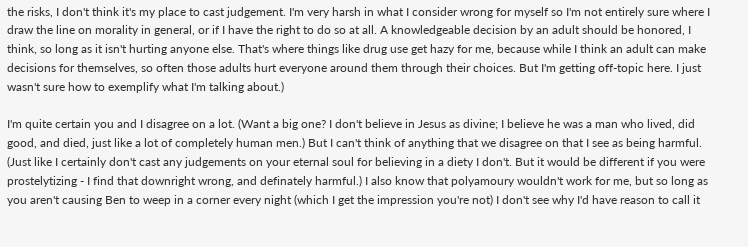the risks, I don't think it's my place to cast judgement. I'm very harsh in what I consider wrong for myself so I'm not entirely sure where I draw the line on morality in general, or if I have the right to do so at all. A knowledgeable decision by an adult should be honored, I think, so long as it isn't hurting anyone else. That's where things like drug use get hazy for me, because while I think an adult can make decisions for themselves, so often those adults hurt everyone around them through their choices. But I'm getting off-topic here. I just wasn't sure how to exemplify what I'm talking about.)

I'm quite certain you and I disagree on a lot. (Want a big one? I don't believe in Jesus as divine; I believe he was a man who lived, did good, and died, just like a lot of completely human men.) But I can't think of anything that we disagree on that I see as being harmful. (Just like I certainly don't cast any judgements on your eternal soul for believing in a diety I don't. But it would be different if you were prostelytizing - I find that downright wrong, and definately harmful.) I also know that polyamoury wouldn't work for me, but so long as you aren't causing Ben to weep in a corner every night (which I get the impression you're not) I don't see why I'd have reason to call it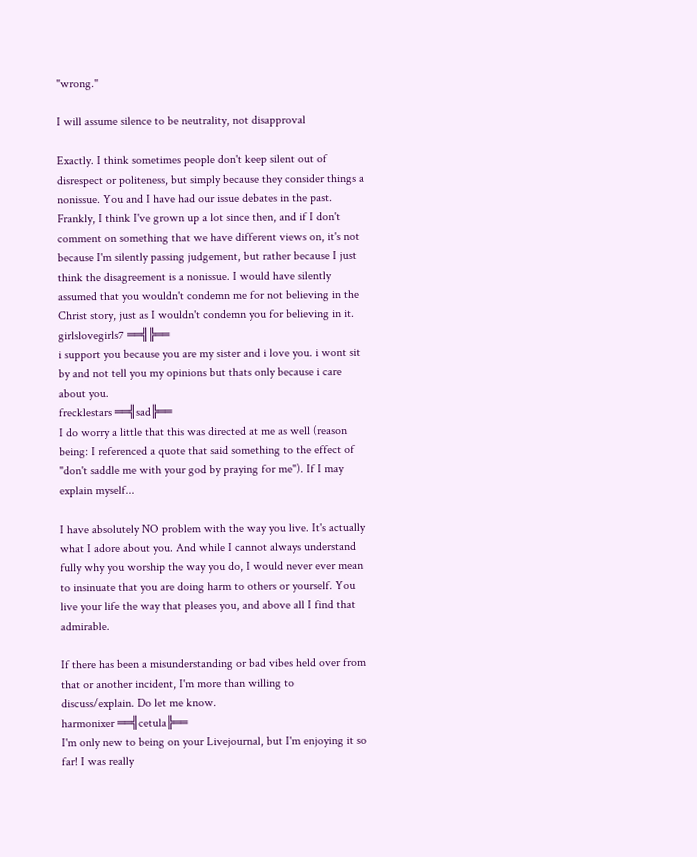"wrong."

I will assume silence to be neutrality, not disapproval

Exactly. I think sometimes people don't keep silent out of disrespect or politeness, but simply because they consider things a nonissue. You and I have had our issue debates in the past. Frankly, I think I've grown up a lot since then, and if I don't comment on something that we have different views on, it's not because I'm silently passing judgement, but rather because I just think the disagreement is a nonissue. I would have silently assumed that you wouldn't condemn me for not believing in the Christ story, just as I wouldn't condemn you for believing in it.
girlslovegirls7 ══╣╠══
i support you because you are my sister and i love you. i wont sit by and not tell you my opinions but thats only because i care about you.
frecklestars ══╣sad╠══
I do worry a little that this was directed at me as well (reason being: I referenced a quote that said something to the effect of "don't saddle me with your god by praying for me"). If I may explain myself...

I have absolutely NO problem with the way you live. It's actually what I adore about you. And while I cannot always understand fully why you worship the way you do, I would never ever mean to insinuate that you are doing harm to others or yourself. You live your life the way that pleases you, and above all I find that admirable.

If there has been a misunderstanding or bad vibes held over from that or another incident, I'm more than willing to discuss/explain. Do let me know.
harmonixer ══╣cetula╠══
I'm only new to being on your Livejournal, but I'm enjoying it so far! I was really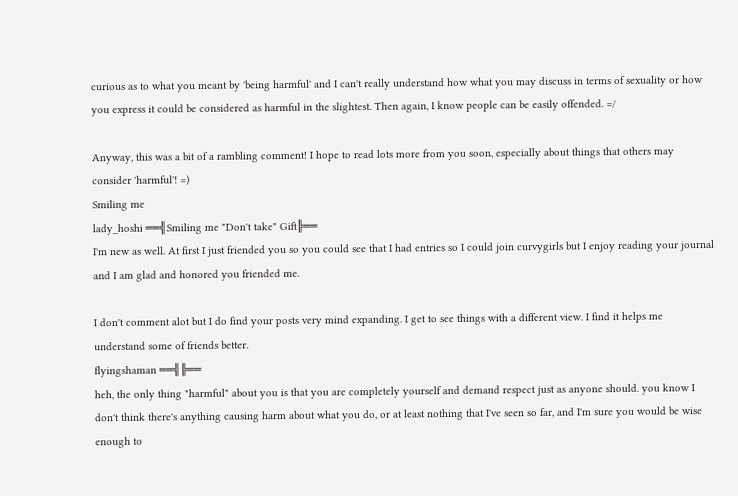curious as to what you meant by 'being harmful' and I can't really understand how what you may discuss in terms of sexuality or how you express it could be considered as harmful in the slightest. Then again, I know people can be easily offended. =/

Anyway, this was a bit of a rambling comment! I hope to read lots more from you soon, especially about things that others may consider 'harmful'! =)
Smiling me
lady_hoshi ══╣Smiling me "Don't take" Gift╠══
I'm new as well. At first I just friended you so you could see that I had entries so I could join curvygirls but I enjoy reading your journal and I am glad and honored you friended me.

I don't comment alot but I do find your posts very mind expanding. I get to see things with a different view. I find it helps me understand some of friends better.
flyingshaman ══╣╠══
heh, the only thing "harmful" about you is that you are completely yourself and demand respect just as anyone should. you know I don't think there's anything causing harm about what you do, or at least nothing that I've seen so far, and I'm sure you would be wise enough to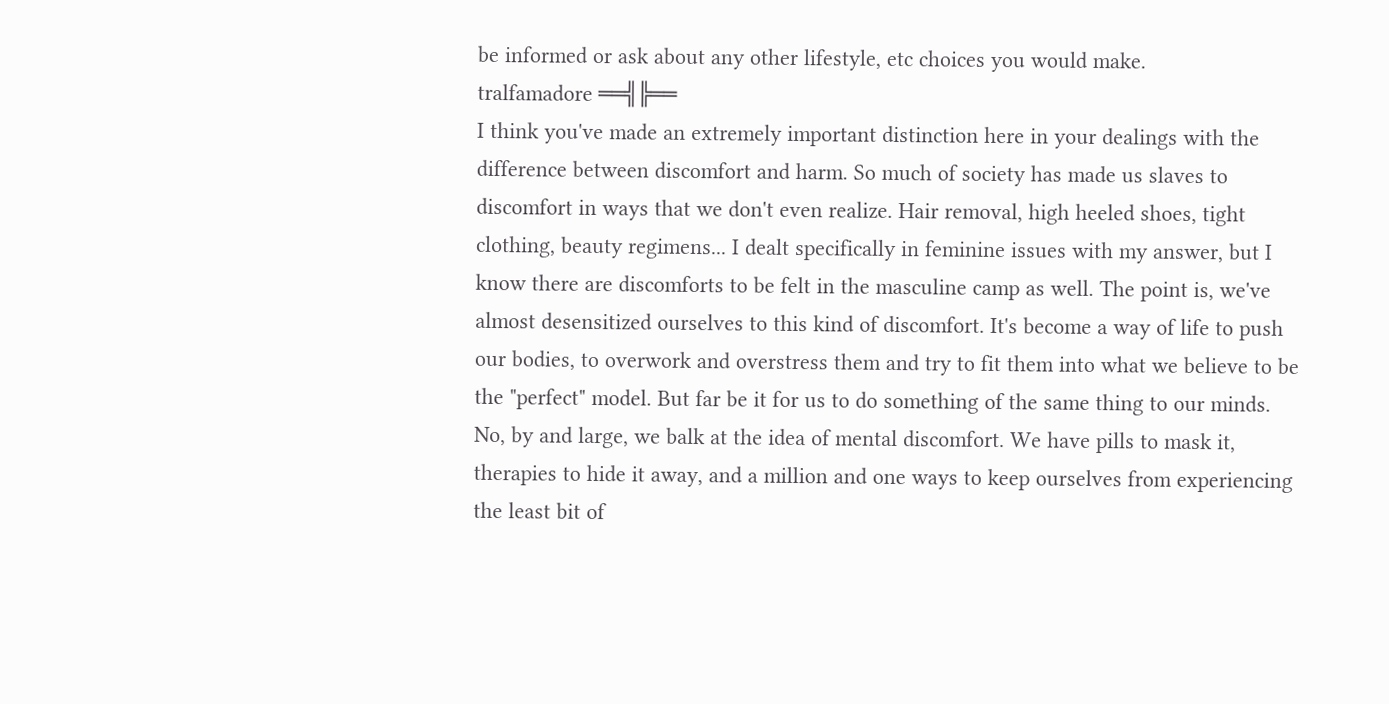be informed or ask about any other lifestyle, etc choices you would make.
tralfamadore ══╣╠══
I think you've made an extremely important distinction here in your dealings with the difference between discomfort and harm. So much of society has made us slaves to discomfort in ways that we don't even realize. Hair removal, high heeled shoes, tight clothing, beauty regimens... I dealt specifically in feminine issues with my answer, but I know there are discomforts to be felt in the masculine camp as well. The point is, we've almost desensitized ourselves to this kind of discomfort. It's become a way of life to push our bodies, to overwork and overstress them and try to fit them into what we believe to be the "perfect" model. But far be it for us to do something of the same thing to our minds. No, by and large, we balk at the idea of mental discomfort. We have pills to mask it, therapies to hide it away, and a million and one ways to keep ourselves from experiencing the least bit of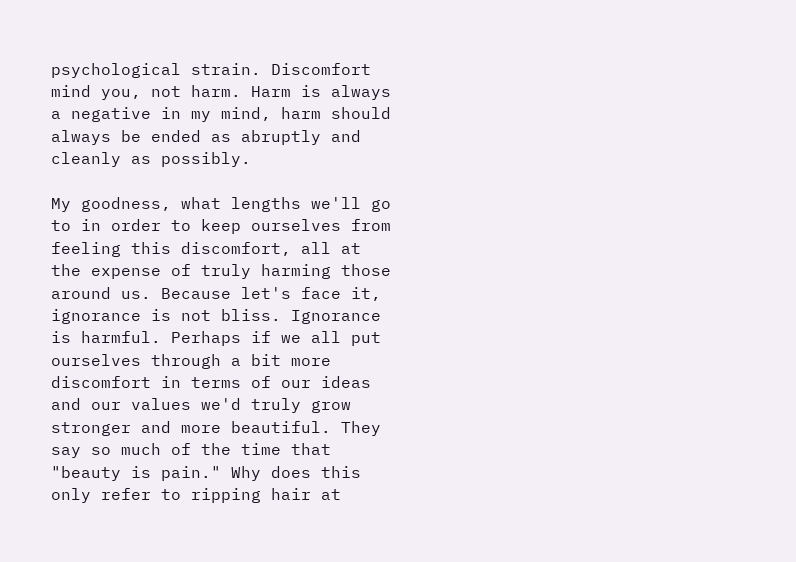psychological strain. Discomfort mind you, not harm. Harm is always a negative in my mind, harm should always be ended as abruptly and cleanly as possibly.

My goodness, what lengths we'll go to in order to keep ourselves from feeling this discomfort, all at the expense of truly harming those around us. Because let's face it, ignorance is not bliss. Ignorance is harmful. Perhaps if we all put ourselves through a bit more discomfort in terms of our ideas and our values we'd truly grow stronger and more beautiful. They say so much of the time that "beauty is pain." Why does this only refer to ripping hair at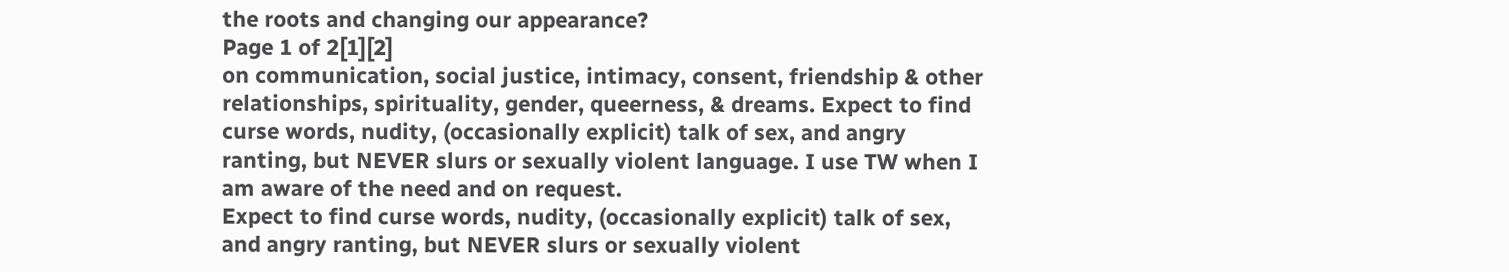the roots and changing our appearance?
Page 1 of 2[1][2]
on communication, social justice, intimacy, consent, friendship & other relationships, spirituality, gender, queerness, & dreams. Expect to find curse words, nudity, (occasionally explicit) talk of sex, and angry ranting, but NEVER slurs or sexually violent language. I use TW when I am aware of the need and on request.
Expect to find curse words, nudity, (occasionally explicit) talk of sex, and angry ranting, but NEVER slurs or sexually violent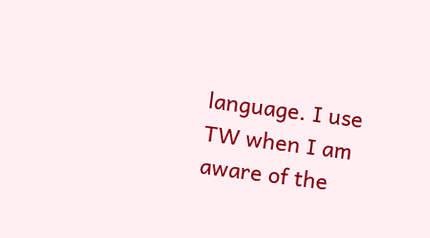language. I use TW when I am aware of the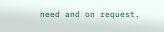need and on request.